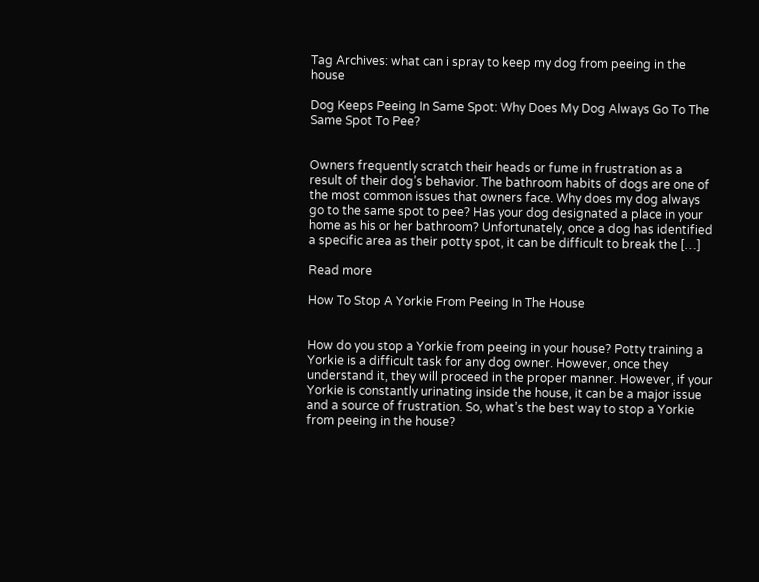Tag Archives: what can i spray to keep my dog from peeing in the house

Dog Keeps Peeing In Same Spot: Why Does My Dog Always Go To The Same Spot To Pee?


Owners frequently scratch their heads or fume in frustration as a result of their dog’s behavior. The bathroom habits of dogs are one of the most common issues that owners face. Why does my dog always go to the same spot to pee? Has your dog designated a place in your home as his or her bathroom? Unfortunately, once a dog has identified a specific area as their potty spot, it can be difficult to break the […]

Read more

How To Stop A Yorkie From Peeing In The House


How do you stop a Yorkie from peeing in your house? Potty training a Yorkie is a difficult task for any dog owner. However, once they understand it, they will proceed in the proper manner. However, if your Yorkie is constantly urinating inside the house, it can be a major issue and a source of frustration. So, what’s the best way to stop a Yorkie from peeing in the house?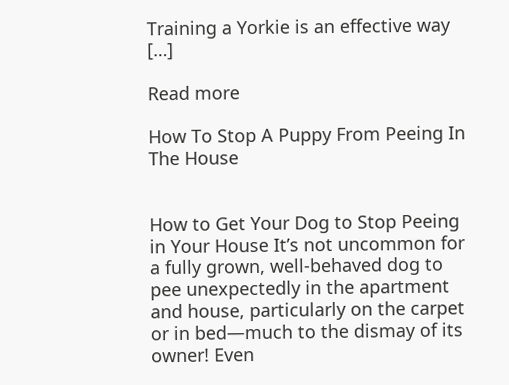Training a Yorkie is an effective way […]

Read more

How To Stop A Puppy From Peeing In The House


How to Get Your Dog to Stop Peeing in Your House It’s not uncommon for a fully grown, well-behaved dog to pee unexpectedly in the apartment and house, particularly on the carpet or in bed—much to the dismay of its owner! Even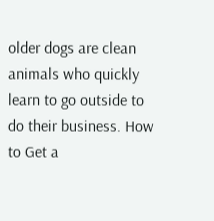older dogs are clean animals who quickly learn to go outside to do their business. How to Get a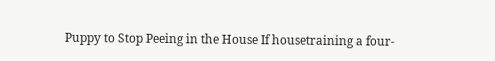Puppy to Stop Peeing in the House If housetraining a four-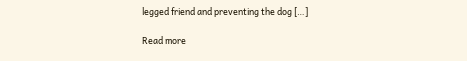legged friend and preventing the dog […]

Read more